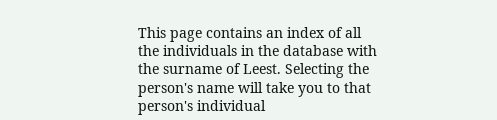This page contains an index of all the individuals in the database with the surname of Leest. Selecting the person's name will take you to that person's individual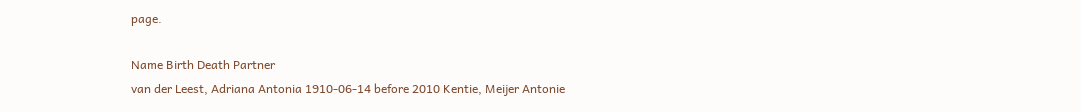page.

Name Birth Death Partner
van der Leest, Adriana Antonia 1910-06-14 before 2010 Kentie, Meijer Antonie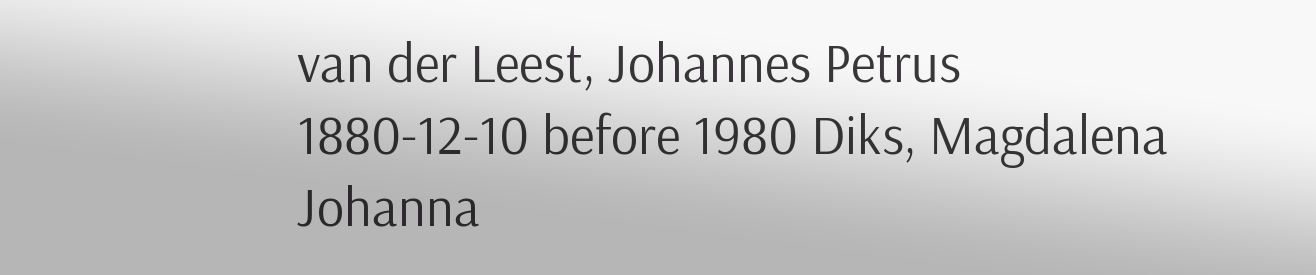van der Leest, Johannes Petrus 1880-12-10 before 1980 Diks, Magdalena Johanna